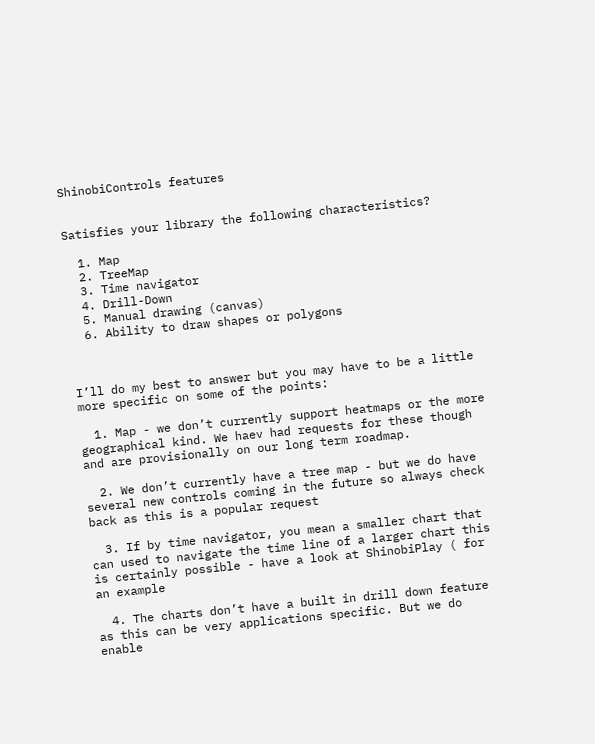ShinobiControls features


Satisfies your library the following characteristics?

  1. Map
  2. TreeMap
  3. Time navigator
  4. Drill-Down
  5. Manual drawing (canvas)
  6. Ability to draw shapes or polygons



I’ll do my best to answer but you may have to be a little more specific on some of the points:

  1. Map - we don’t currently support heatmaps or the more geographical kind. We haev had requests for these though and are provisionally on our long term roadmap.

  2. We don’t currently have a tree map - but we do have several new controls coming in the future so always check back as this is a popular request

  3. If by time navigator, you mean a smaller chart that can used to navigate the time line of a larger chart this is certainly possible - have a look at ShinobiPlay ( for an example

  4. The charts don’t have a built in drill down feature as this can be very applications specific. But we do enable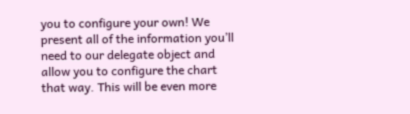you to configure your own! We present all of the information you’ll need to our delegate object and allow you to configure the chart that way. This will be even more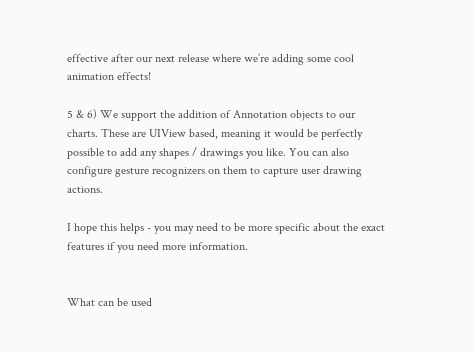effective after our next release where we’re adding some cool animation effects!

5 & 6) We support the addition of Annotation objects to our charts. These are UIView based, meaning it would be perfectly possible to add any shapes / drawings you like. You can also configure gesture recognizers on them to capture user drawing actions.

I hope this helps - you may need to be more specific about the exact features if you need more information.


What can be used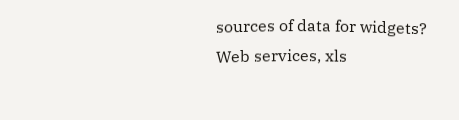sources of data for widgets? Web services, xls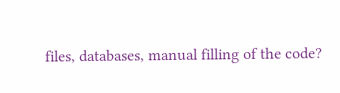files, databases, manual filling of the code?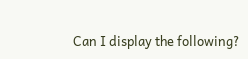Can I display the following?